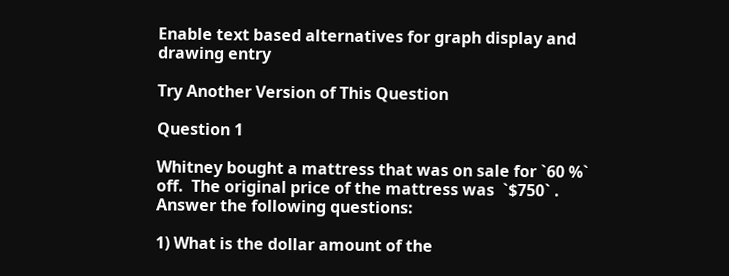Enable text based alternatives for graph display and drawing entry

Try Another Version of This Question

Question 1

Whitney bought a mattress that was on sale for `60 %` off.  The original price of the mattress was  `$750` . Answer the following questions:

1) What is the dollar amount of the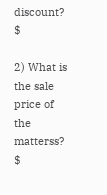discount? $

2) What is the sale price of the matterss? $